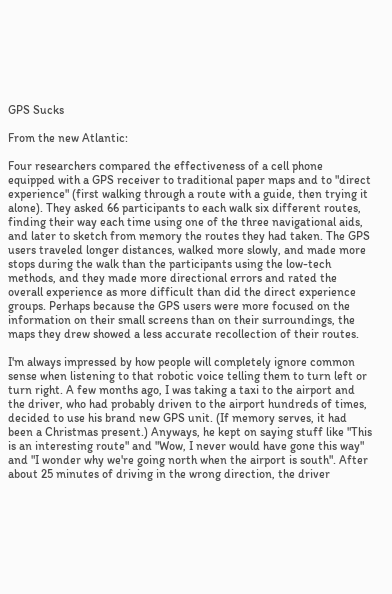GPS Sucks

From the new Atlantic:

Four researchers compared the effectiveness of a cell phone equipped with a GPS receiver to traditional paper maps and to "direct experience" (first walking through a route with a guide, then trying it alone). They asked 66 participants to each walk six different routes, finding their way each time using one of the three navigational aids, and later to sketch from memory the routes they had taken. The GPS users traveled longer distances, walked more slowly, and made more stops during the walk than the participants using the low-tech methods, and they made more directional errors and rated the overall experience as more difficult than did the direct experience groups. Perhaps because the GPS users were more focused on the information on their small screens than on their surroundings, the maps they drew showed a less accurate recollection of their routes.

I'm always impressed by how people will completely ignore common sense when listening to that robotic voice telling them to turn left or turn right. A few months ago, I was taking a taxi to the airport and the driver, who had probably driven to the airport hundreds of times, decided to use his brand new GPS unit. (If memory serves, it had been a Christmas present.) Anyways, he kept on saying stuff like "This is an interesting route" and "Wow, I never would have gone this way" and "I wonder why we're going north when the airport is south". After about 25 minutes of driving in the wrong direction, the driver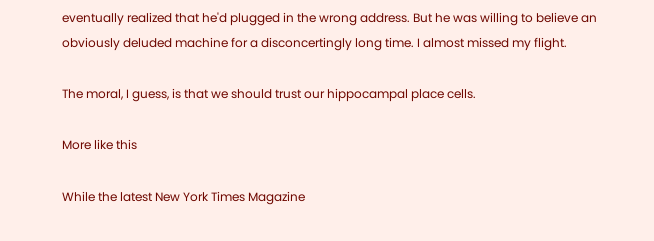eventually realized that he'd plugged in the wrong address. But he was willing to believe an obviously deluded machine for a disconcertingly long time. I almost missed my flight.

The moral, I guess, is that we should trust our hippocampal place cells.

More like this

While the latest New York Times Magazine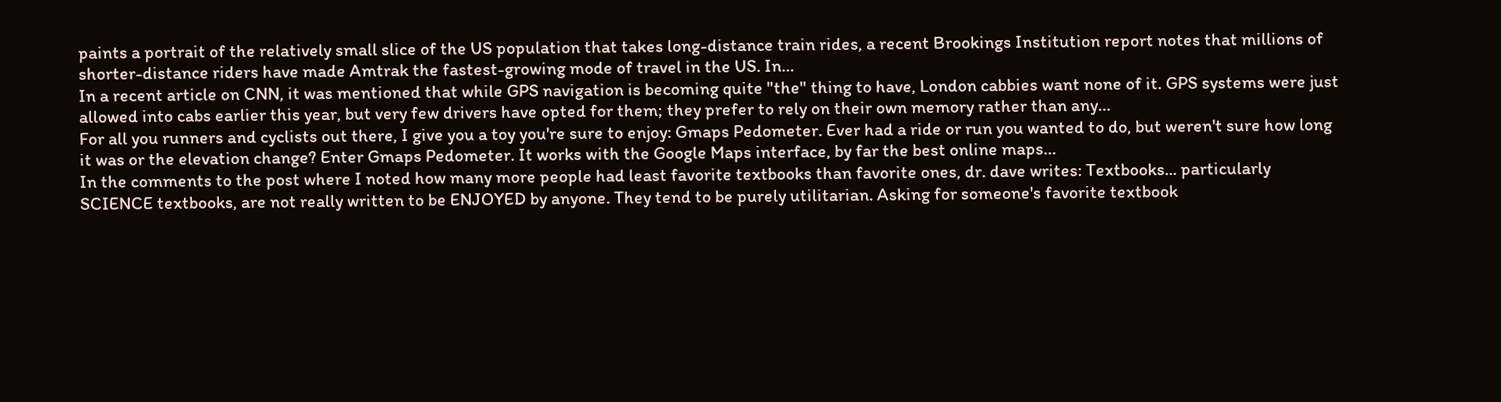paints a portrait of the relatively small slice of the US population that takes long-distance train rides, a recent Brookings Institution report notes that millions of shorter-distance riders have made Amtrak the fastest-growing mode of travel in the US. In…
In a recent article on CNN, it was mentioned that while GPS navigation is becoming quite "the" thing to have, London cabbies want none of it. GPS systems were just allowed into cabs earlier this year, but very few drivers have opted for them; they prefer to rely on their own memory rather than any…
For all you runners and cyclists out there, I give you a toy you're sure to enjoy: Gmaps Pedometer. Ever had a ride or run you wanted to do, but weren't sure how long it was or the elevation change? Enter Gmaps Pedometer. It works with the Google Maps interface, by far the best online maps…
In the comments to the post where I noted how many more people had least favorite textbooks than favorite ones, dr. dave writes: Textbooks... particularly SCIENCE textbooks, are not really written to be ENJOYED by anyone. They tend to be purely utilitarian. Asking for someone's favorite textbook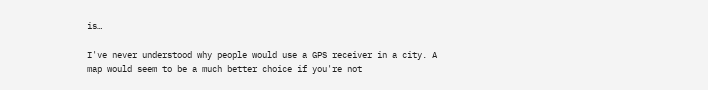is…

I've never understood why people would use a GPS receiver in a city. A map would seem to be a much better choice if you're not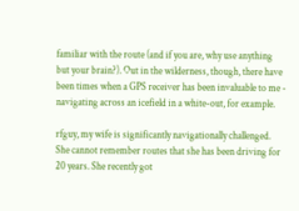familiar with the route (and if you are, why use anything but your brain?). Out in the wilderness, though, there have been times when a GPS receiver has been invaluable to me - navigating across an icefield in a white-out, for example.

rfguy, my wife is significantly navigationally challenged. She cannot remember routes that she has been driving for 20 years. She recently got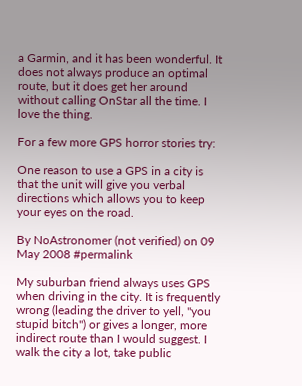a Garmin, and it has been wonderful. It does not always produce an optimal route, but it does get her around without calling OnStar all the time. I love the thing.

For a few more GPS horror stories try:

One reason to use a GPS in a city is that the unit will give you verbal directions which allows you to keep your eyes on the road.

By NoAstronomer (not verified) on 09 May 2008 #permalink

My suburban friend always uses GPS when driving in the city. It is frequently wrong (leading the driver to yell, "you stupid bitch") or gives a longer, more indirect route than I would suggest. I walk the city a lot, take public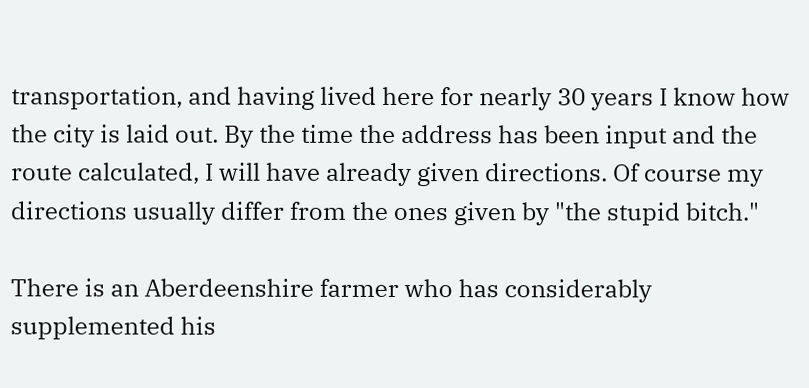transportation, and having lived here for nearly 30 years I know how the city is laid out. By the time the address has been input and the route calculated, I will have already given directions. Of course my directions usually differ from the ones given by "the stupid bitch."

There is an Aberdeenshire farmer who has considerably supplemented his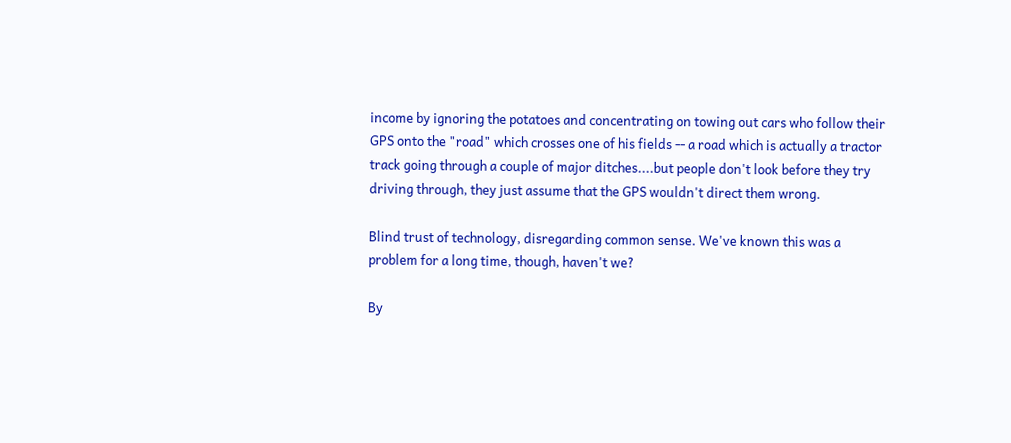income by ignoring the potatoes and concentrating on towing out cars who follow their GPS onto the "road" which crosses one of his fields -- a road which is actually a tractor track going through a couple of major ditches....but people don't look before they try driving through, they just assume that the GPS wouldn't direct them wrong.

Blind trust of technology, disregarding common sense. We've known this was a problem for a long time, though, haven't we?

By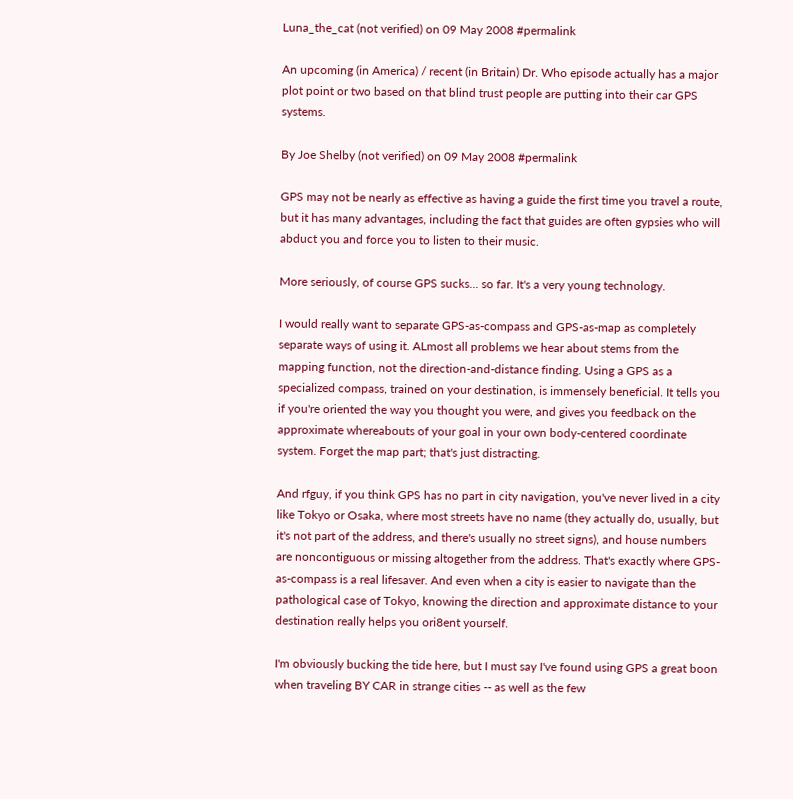Luna_the_cat (not verified) on 09 May 2008 #permalink

An upcoming (in America) / recent (in Britain) Dr. Who episode actually has a major plot point or two based on that blind trust people are putting into their car GPS systems.

By Joe Shelby (not verified) on 09 May 2008 #permalink

GPS may not be nearly as effective as having a guide the first time you travel a route, but it has many advantages, including the fact that guides are often gypsies who will abduct you and force you to listen to their music.

More seriously, of course GPS sucks... so far. It's a very young technology.

I would really want to separate GPS-as-compass and GPS-as-map as completely separate ways of using it. ALmost all problems we hear about stems from the mapping function, not the direction-and-distance finding. Using a GPS as a specialized compass, trained on your destination, is immensely beneficial. It tells you if you're oriented the way you thought you were, and gives you feedback on the approximate whereabouts of your goal in your own body-centered coordinate system. Forget the map part; that's just distracting.

And rfguy, if you think GPS has no part in city navigation, you've never lived in a city like Tokyo or Osaka, where most streets have no name (they actually do, usually, but it's not part of the address, and there's usually no street signs), and house numbers are noncontiguous or missing altogether from the address. That's exactly where GPS-as-compass is a real lifesaver. And even when a city is easier to navigate than the pathological case of Tokyo, knowing the direction and approximate distance to your destination really helps you ori8ent yourself.

I'm obviously bucking the tide here, but I must say I've found using GPS a great boon when traveling BY CAR in strange cities -- as well as the few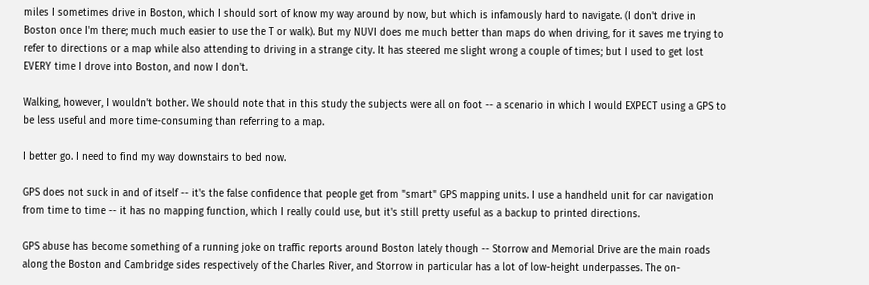miles I sometimes drive in Boston, which I should sort of know my way around by now, but which is infamously hard to navigate. (I don't drive in Boston once I'm there; much much easier to use the T or walk). But my NUVI does me much better than maps do when driving, for it saves me trying to refer to directions or a map while also attending to driving in a strange city. It has steered me slight wrong a couple of times; but I used to get lost EVERY time I drove into Boston, and now I don't.

Walking, however, I wouldn't bother. We should note that in this study the subjects were all on foot -- a scenario in which I would EXPECT using a GPS to be less useful and more time-consuming than referring to a map.

I better go. I need to find my way downstairs to bed now.

GPS does not suck in and of itself -- it's the false confidence that people get from "smart" GPS mapping units. I use a handheld unit for car navigation from time to time -- it has no mapping function, which I really could use, but it's still pretty useful as a backup to printed directions.

GPS abuse has become something of a running joke on traffic reports around Boston lately though -- Storrow and Memorial Drive are the main roads along the Boston and Cambridge sides respectively of the Charles River, and Storrow in particular has a lot of low-height underpasses. The on-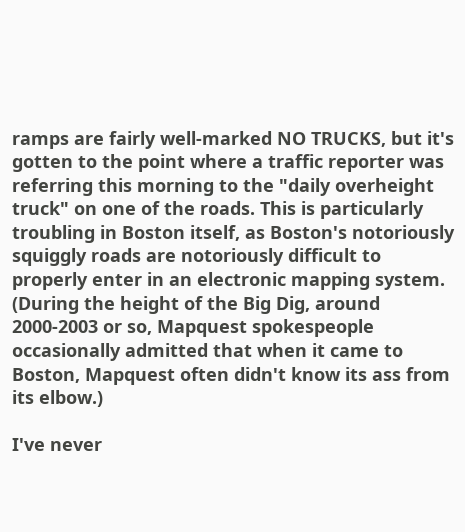ramps are fairly well-marked NO TRUCKS, but it's gotten to the point where a traffic reporter was referring this morning to the "daily overheight truck" on one of the roads. This is particularly troubling in Boston itself, as Boston's notoriously squiggly roads are notoriously difficult to properly enter in an electronic mapping system. (During the height of the Big Dig, around 2000-2003 or so, Mapquest spokespeople occasionally admitted that when it came to Boston, Mapquest often didn't know its ass from its elbow.)

I've never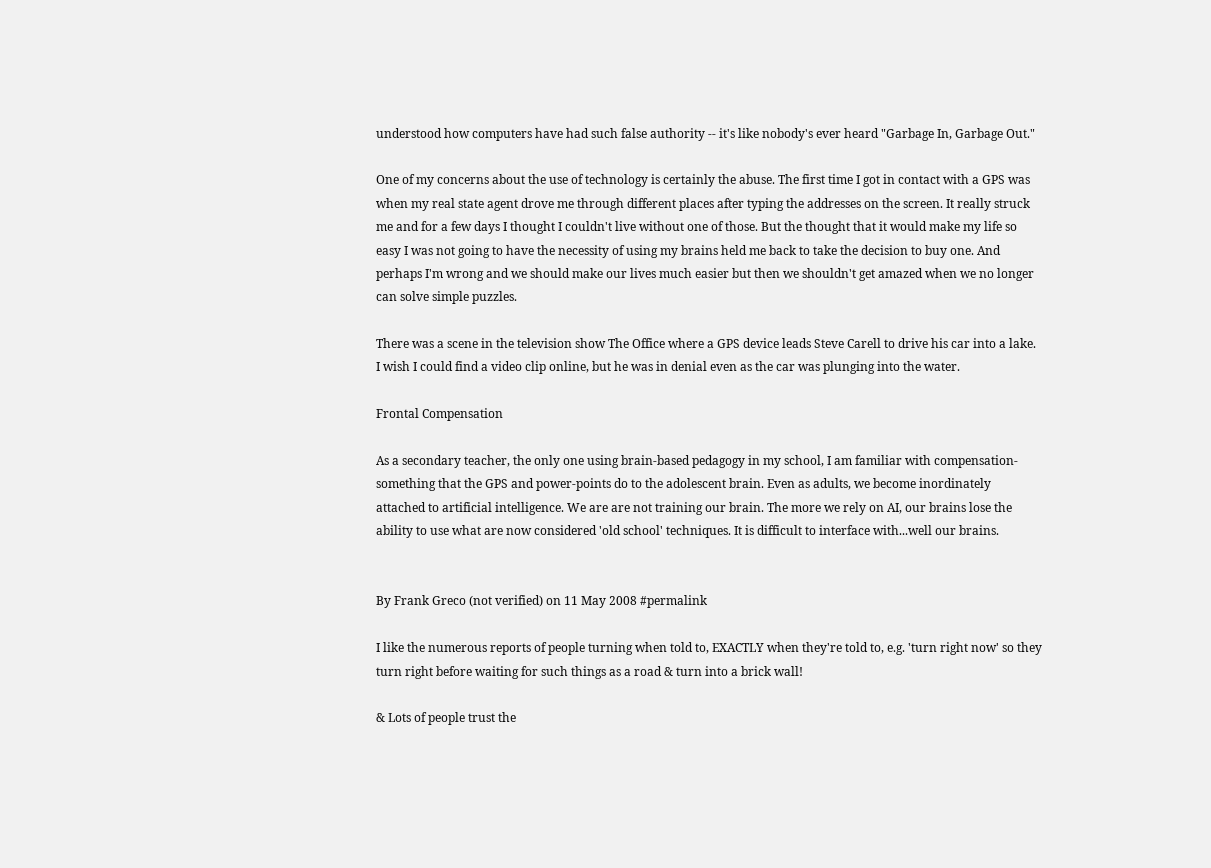understood how computers have had such false authority -- it's like nobody's ever heard "Garbage In, Garbage Out."

One of my concerns about the use of technology is certainly the abuse. The first time I got in contact with a GPS was when my real state agent drove me through different places after typing the addresses on the screen. It really struck me and for a few days I thought I couldn't live without one of those. But the thought that it would make my life so easy I was not going to have the necessity of using my brains held me back to take the decision to buy one. And perhaps I'm wrong and we should make our lives much easier but then we shouldn't get amazed when we no longer can solve simple puzzles.

There was a scene in the television show The Office where a GPS device leads Steve Carell to drive his car into a lake. I wish I could find a video clip online, but he was in denial even as the car was plunging into the water.

Frontal Compensation

As a secondary teacher, the only one using brain-based pedagogy in my school, I am familiar with compensation-something that the GPS and power-points do to the adolescent brain. Even as adults, we become inordinately attached to artificial intelligence. We are are not training our brain. The more we rely on AI, our brains lose the ability to use what are now considered 'old school' techniques. It is difficult to interface with...well our brains.


By Frank Greco (not verified) on 11 May 2008 #permalink

I like the numerous reports of people turning when told to, EXACTLY when they're told to, e.g. 'turn right now' so they turn right before waiting for such things as a road & turn into a brick wall!

& Lots of people trust the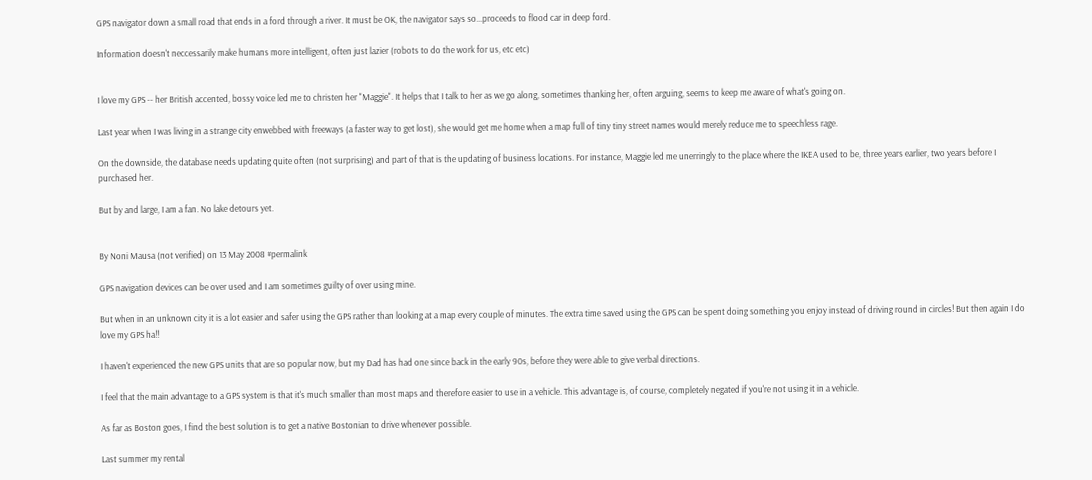GPS navigator down a small road that ends in a ford through a river. It must be OK, the navigator says so...proceeds to flood car in deep ford.

Information doesn't neccessarily make humans more intelligent, often just lazier (robots to do the work for us, etc etc)


I love my GPS -- her British accented, bossy voice led me to christen her "Maggie". It helps that I talk to her as we go along, sometimes thanking her, often arguing, seems to keep me aware of what's going on.

Last year when I was living in a strange city enwebbed with freeways (a faster way to get lost), she would get me home when a map full of tiny tiny street names would merely reduce me to speechless rage.

On the downside, the database needs updating quite often (not surprising) and part of that is the updating of business locations. For instance, Maggie led me unerringly to the place where the IKEA used to be, three years earlier, two years before I purchased her.

But by and large, I am a fan. No lake detours yet.


By Noni Mausa (not verified) on 13 May 2008 #permalink

GPS navigation devices can be over used and I am sometimes guilty of over using mine.

But when in an unknown city it is a lot easier and safer using the GPS rather than looking at a map every couple of minutes. The extra time saved using the GPS can be spent doing something you enjoy instead of driving round in circles! But then again I do love my GPS ha!!

I haven't experienced the new GPS units that are so popular now, but my Dad has had one since back in the early 90s, before they were able to give verbal directions.

I feel that the main advantage to a GPS system is that it's much smaller than most maps and therefore easier to use in a vehicle. This advantage is, of course, completely negated if you're not using it in a vehicle.

As far as Boston goes, I find the best solution is to get a native Bostonian to drive whenever possible.

Last summer my rental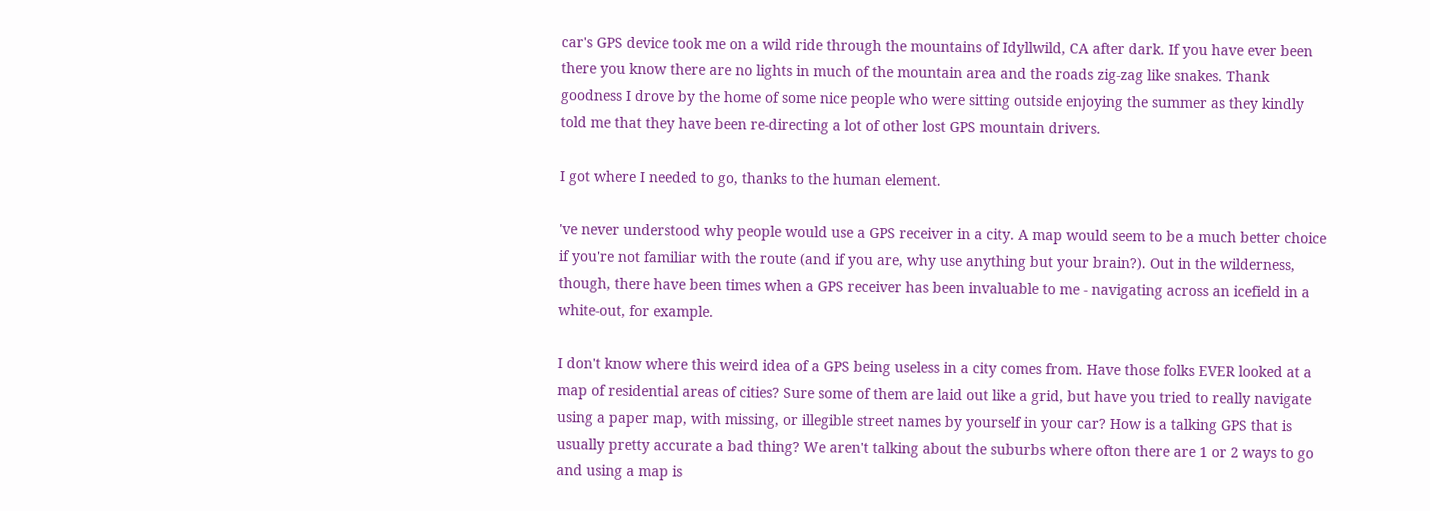car's GPS device took me on a wild ride through the mountains of Idyllwild, CA after dark. If you have ever been there you know there are no lights in much of the mountain area and the roads zig-zag like snakes. Thank goodness I drove by the home of some nice people who were sitting outside enjoying the summer as they kindly told me that they have been re-directing a lot of other lost GPS mountain drivers.

I got where I needed to go, thanks to the human element.

've never understood why people would use a GPS receiver in a city. A map would seem to be a much better choice if you're not familiar with the route (and if you are, why use anything but your brain?). Out in the wilderness, though, there have been times when a GPS receiver has been invaluable to me - navigating across an icefield in a white-out, for example.

I don't know where this weird idea of a GPS being useless in a city comes from. Have those folks EVER looked at a map of residential areas of cities? Sure some of them are laid out like a grid, but have you tried to really navigate using a paper map, with missing, or illegible street names by yourself in your car? How is a talking GPS that is usually pretty accurate a bad thing? We aren't talking about the suburbs where ofton there are 1 or 2 ways to go and using a map is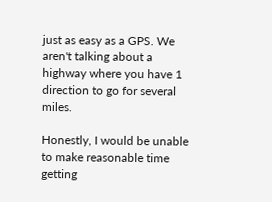just as easy as a GPS. We aren't talking about a highway where you have 1 direction to go for several miles.

Honestly, I would be unable to make reasonable time getting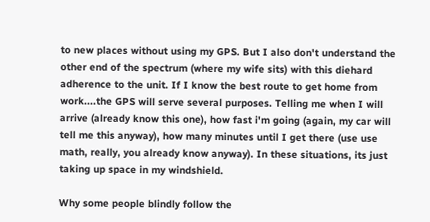to new places without using my GPS. But I also don't understand the other end of the spectrum (where my wife sits) with this diehard adherence to the unit. If I know the best route to get home from work....the GPS will serve several purposes. Telling me when I will arrive (already know this one), how fast i'm going (again, my car will tell me this anyway), how many minutes until I get there (use use math, really, you already know anyway). In these situations, its just taking up space in my windshield.

Why some people blindly follow the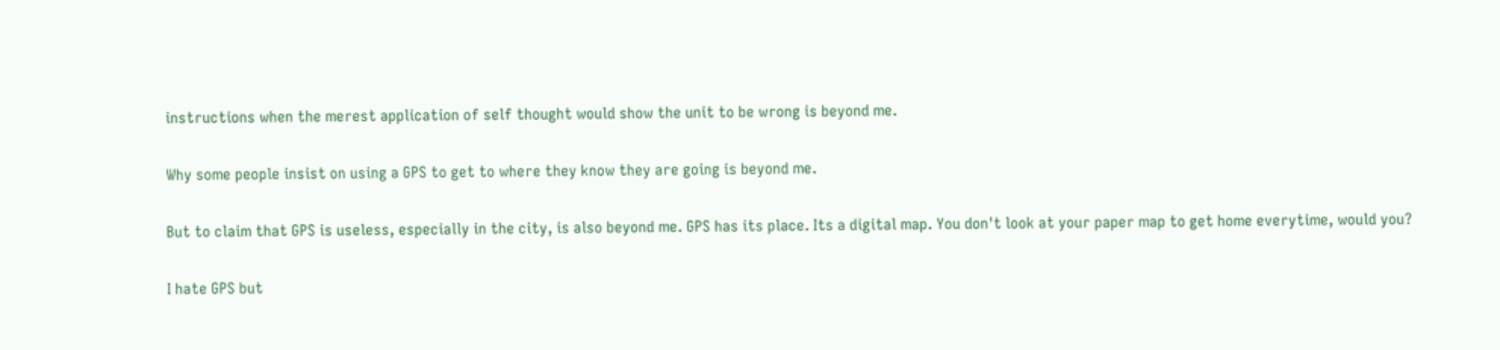instructions when the merest application of self thought would show the unit to be wrong is beyond me.

Why some people insist on using a GPS to get to where they know they are going is beyond me.

But to claim that GPS is useless, especially in the city, is also beyond me. GPS has its place. Its a digital map. You don't look at your paper map to get home everytime, would you?

I hate GPS but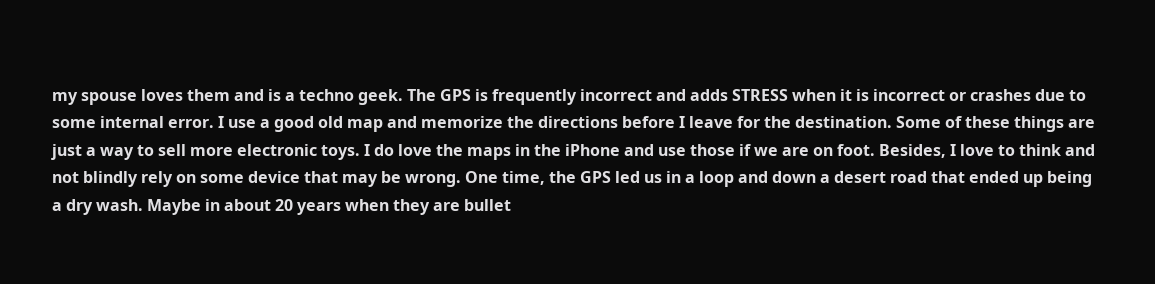my spouse loves them and is a techno geek. The GPS is frequently incorrect and adds STRESS when it is incorrect or crashes due to some internal error. I use a good old map and memorize the directions before I leave for the destination. Some of these things are just a way to sell more electronic toys. I do love the maps in the iPhone and use those if we are on foot. Besides, I love to think and not blindly rely on some device that may be wrong. One time, the GPS led us in a loop and down a desert road that ended up being a dry wash. Maybe in about 20 years when they are bullet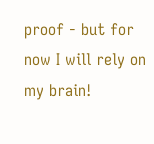proof - but for now I will rely on my brain!